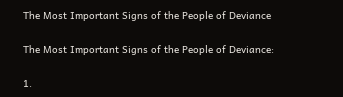The Most Important Signs of the People of Deviance

The Most Important Signs of the People of Deviance:

1.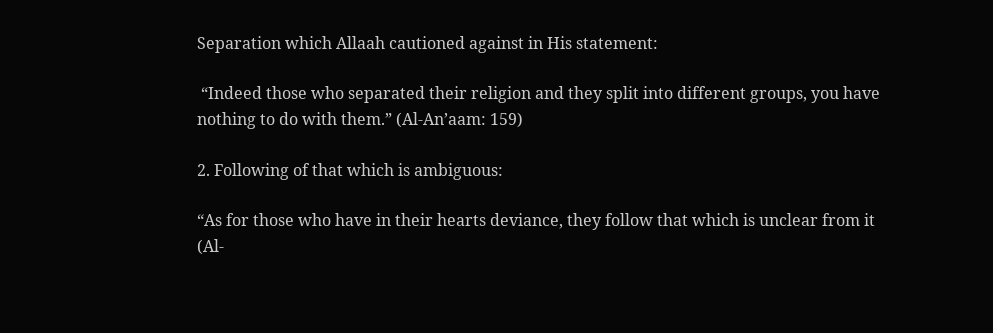Separation which Allaah cautioned against in His statement:

 “Indeed those who separated their religion and they split into different groups, you have nothing to do with them.” (Al-An’aam: 159)

2. Following of that which is ambiguous:

“As for those who have in their hearts deviance, they follow that which is unclear from it (Al-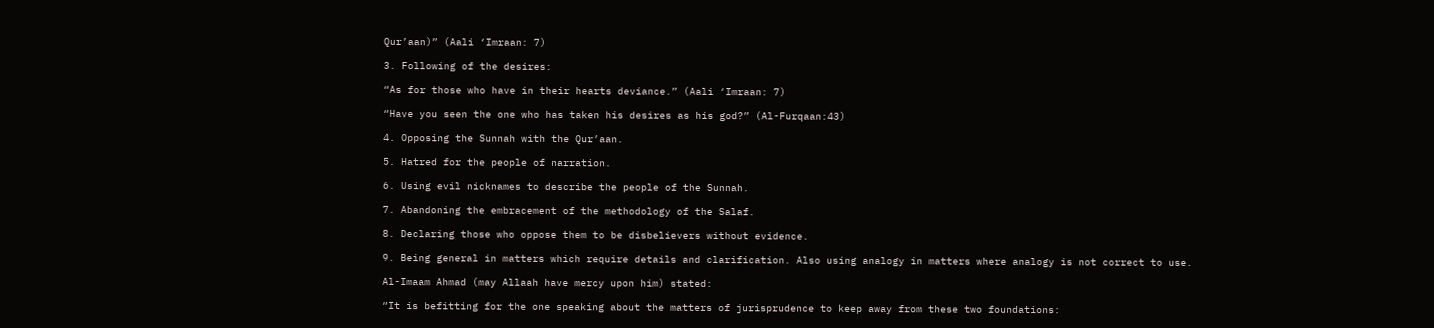Qur’aan)” (Aali ‘Imraan: 7)

3. Following of the desires:

“As for those who have in their hearts deviance.” (Aali ‘Imraan: 7)

“Have you seen the one who has taken his desires as his god?” (Al-Furqaan:43)

4. Opposing the Sunnah with the Qur’aan.

5. Hatred for the people of narration.

6. Using evil nicknames to describe the people of the Sunnah.

7. Abandoning the embracement of the methodology of the Salaf.

8. Declaring those who oppose them to be disbelievers without evidence.

9. Being general in matters which require details and clarification. Also using analogy in matters where analogy is not correct to use.

Al-Imaam Ahmad (may Allaah have mercy upon him) stated:

“It is befitting for the one speaking about the matters of jurisprudence to keep away from these two foundations: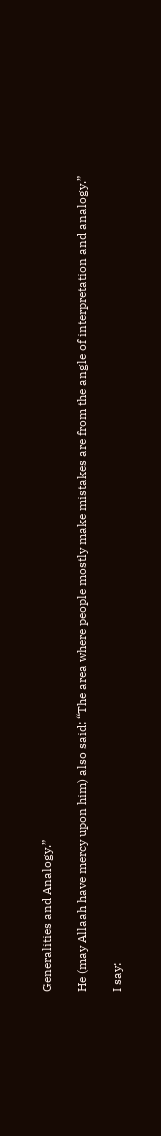Generalities and Analogy.”

He (may Allaah have mercy upon him) also said: “The area where people mostly make mistakes are from the angle of interpretation and analogy.”

I say: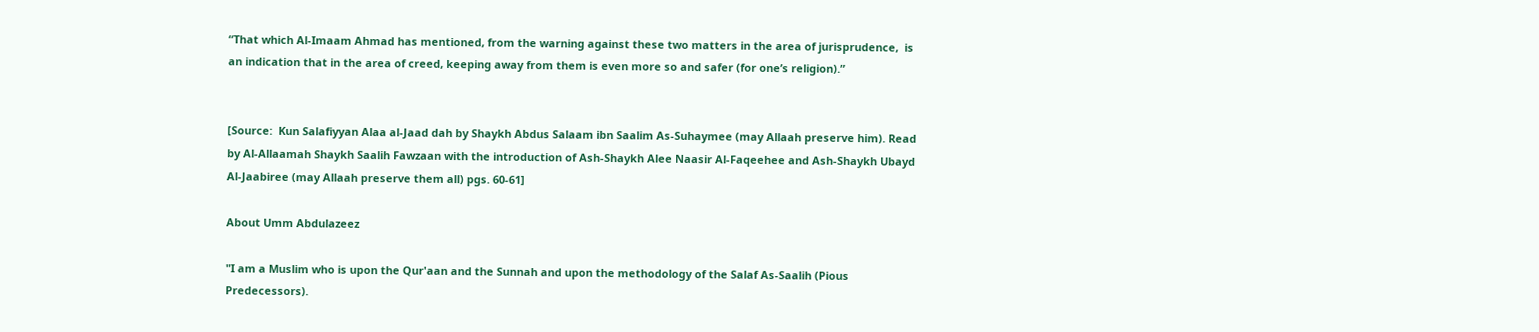“That which Al-Imaam Ahmad has mentioned, from the warning against these two matters in the area of jurisprudence,  is an indication that in the area of creed, keeping away from them is even more so and safer (for one’s religion).”


[Source:  Kun Salafiyyan Alaa al-Jaad dah by Shaykh Abdus Salaam ibn Saalim As-Suhaymee (may Allaah preserve him). Read by Al-Allaamah Shaykh Saalih Fawzaan with the introduction of Ash-Shaykh Alee Naasir Al-Faqeehee and Ash-Shaykh Ubayd Al-Jaabiree (may Allaah preserve them all) pgs. 60-61]

About Umm Abdulazeez

"I am a Muslim who is upon the Qur'aan and the Sunnah and upon the methodology of the Salaf As-Saalih (Pious Predecessors).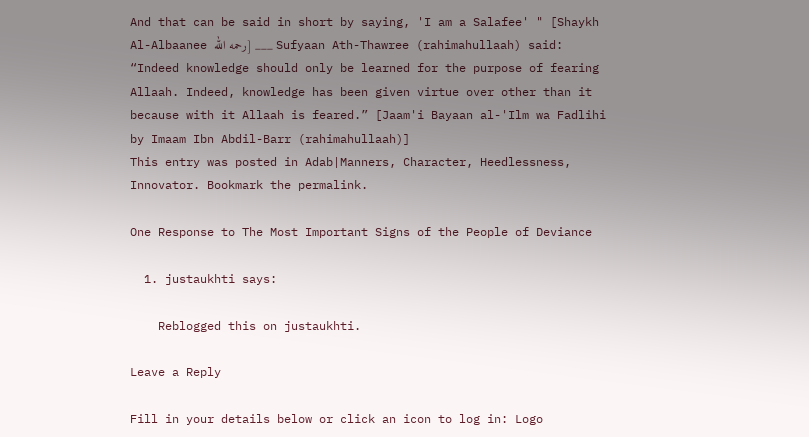And that can be said in short by saying, 'I am a Salafee' " [Shaykh Al-Albaanee رحمه الله] ___ Sufyaan Ath-Thawree (rahimahullaah) said: “Indeed knowledge should only be learned for the purpose of fearing Allaah. Indeed, knowledge has been given virtue over other than it because with it Allaah is feared.” [Jaam'i Bayaan al-'Ilm wa Fadlihi by Imaam Ibn Abdil-Barr (rahimahullaah)]
This entry was posted in Adab|Manners, Character, Heedlessness, Innovator. Bookmark the permalink.

One Response to The Most Important Signs of the People of Deviance

  1. justaukhti says:

    Reblogged this on justaukhti.

Leave a Reply

Fill in your details below or click an icon to log in: Logo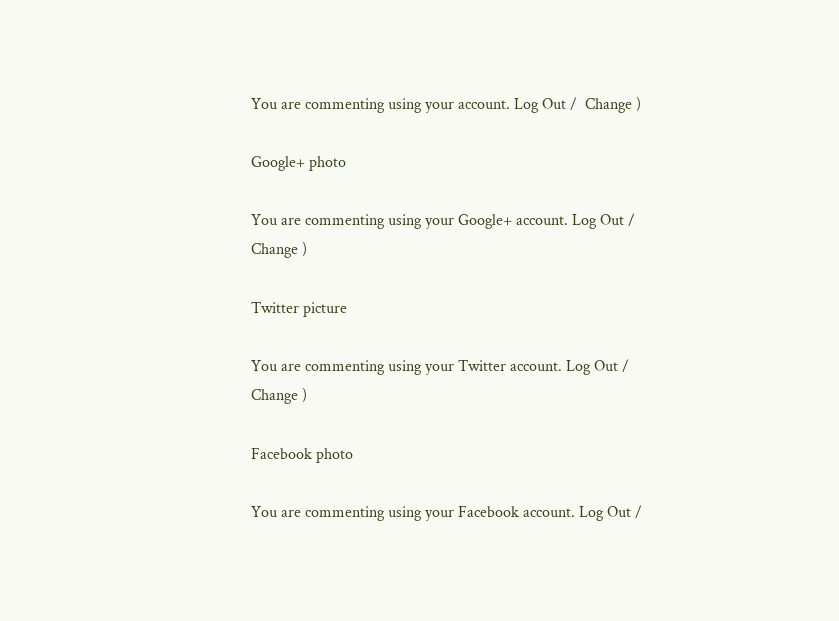You are commenting using your account. Log Out /  Change )

Google+ photo

You are commenting using your Google+ account. Log Out /  Change )

Twitter picture

You are commenting using your Twitter account. Log Out /  Change )

Facebook photo

You are commenting using your Facebook account. Log Out /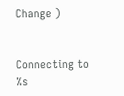Change )


Connecting to %s